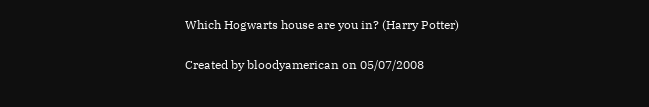Which Hogwarts house are you in? (Harry Potter)

Created by bloodyamerican on 05/07/2008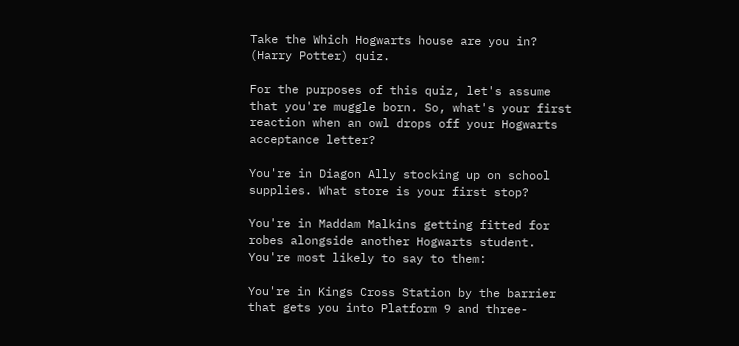Take the Which Hogwarts house are you in? (Harry Potter) quiz.

For the purposes of this quiz, let's assume that you're muggle born. So, what's your first reaction when an owl drops off your Hogwarts acceptance letter?

You're in Diagon Ally stocking up on school supplies. What store is your first stop?

You're in Maddam Malkins getting fitted for robes alongside another Hogwarts student. You're most likely to say to them:

You're in Kings Cross Station by the barrier that gets you into Platform 9 and three-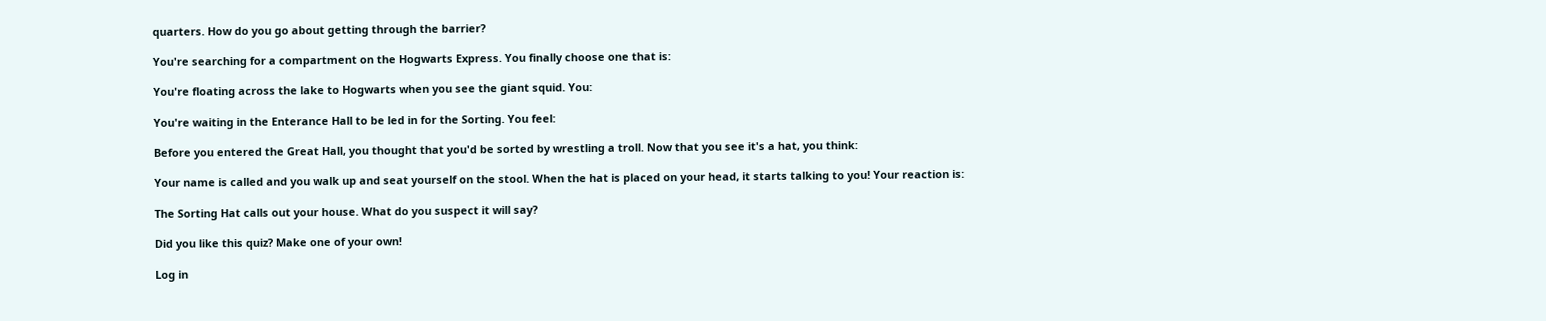quarters. How do you go about getting through the barrier?

You're searching for a compartment on the Hogwarts Express. You finally choose one that is:

You're floating across the lake to Hogwarts when you see the giant squid. You:

You're waiting in the Enterance Hall to be led in for the Sorting. You feel:

Before you entered the Great Hall, you thought that you'd be sorted by wrestling a troll. Now that you see it's a hat, you think:

Your name is called and you walk up and seat yourself on the stool. When the hat is placed on your head, it starts talking to you! Your reaction is:

The Sorting Hat calls out your house. What do you suspect it will say?

Did you like this quiz? Make one of your own!

Log in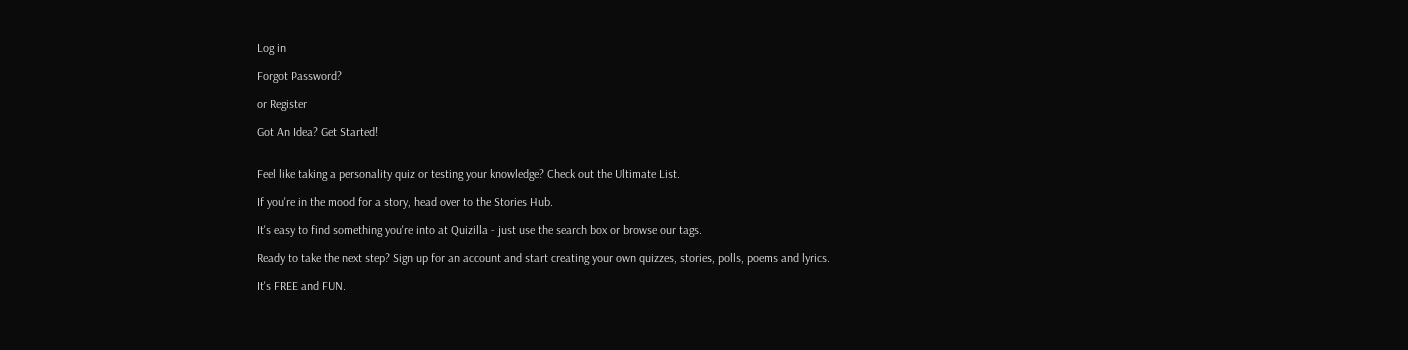Log in

Forgot Password?

or Register

Got An Idea? Get Started!


Feel like taking a personality quiz or testing your knowledge? Check out the Ultimate List.

If you're in the mood for a story, head over to the Stories Hub.

It's easy to find something you're into at Quizilla - just use the search box or browse our tags.

Ready to take the next step? Sign up for an account and start creating your own quizzes, stories, polls, poems and lyrics.

It's FREE and FUN.